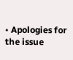• Apologies for the issue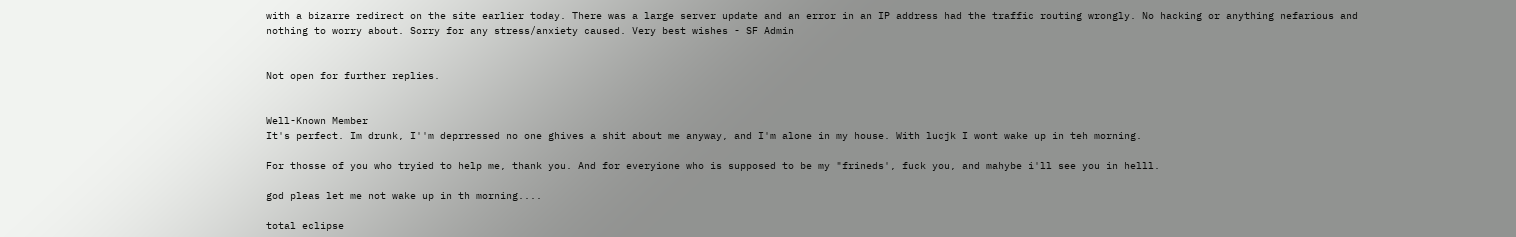with a bizarre redirect on the site earlier today. There was a large server update and an error in an IP address had the traffic routing wrongly. No hacking or anything nefarious and nothing to worry about. Sorry for any stress/anxiety caused. Very best wishes - SF Admin


Not open for further replies.


Well-Known Member
It's perfect. Im drunk, I''m deprressed no one ghives a shit about me anyway, and I'm alone in my house. With lucjk I wont wake up in teh morning.

For thosse of you who tryied to help me, thank you. And for everyione who is supposed to be my "frineds', fuck you, and mahybe i'll see you in helll.

god pleas let me not wake up in th morning....

total eclipse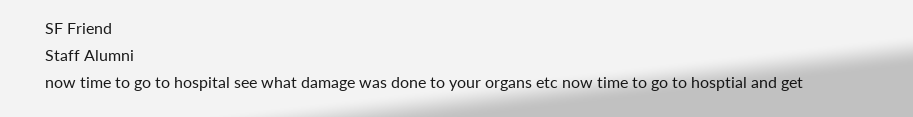SF Friend
Staff Alumni
now time to go to hospital see what damage was done to your organs etc now time to go to hosptial and get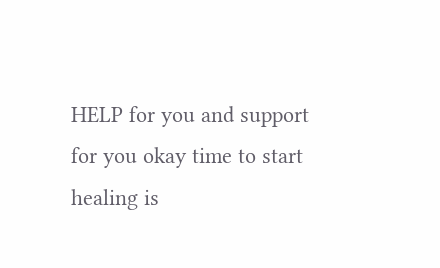HELP for you and support for you okay time to start healing is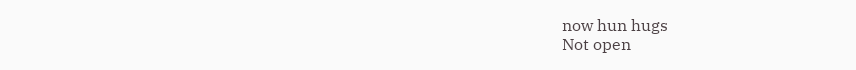now hun hugs
Not open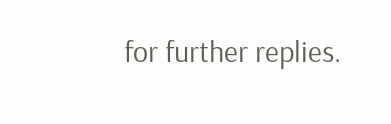for further replies.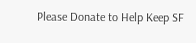Please Donate to Help Keep SF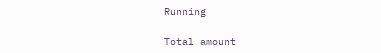Running

Total amount